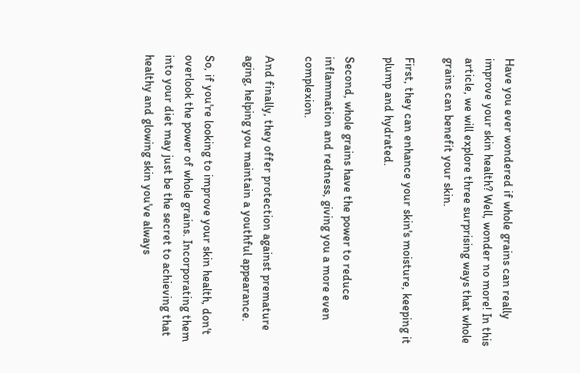Have you ever wondered if whole grains can really improve your skin health? Well, wonder no more! In this article, we will explore three surprising ways that whole grains can benefit your skin.

First, they can enhance your skin's moisture, keeping it plump and hydrated.

Second, whole grains have the power to reduce inflammation and redness, giving you a more even complexion.

And finally, they offer protection against premature aging, helping you maintain a youthful appearance.

So, if you're looking to improve your skin health, don't overlook the power of whole grains. Incorporating them into your diet may just be the secret to achieving that healthy and glowing skin you've always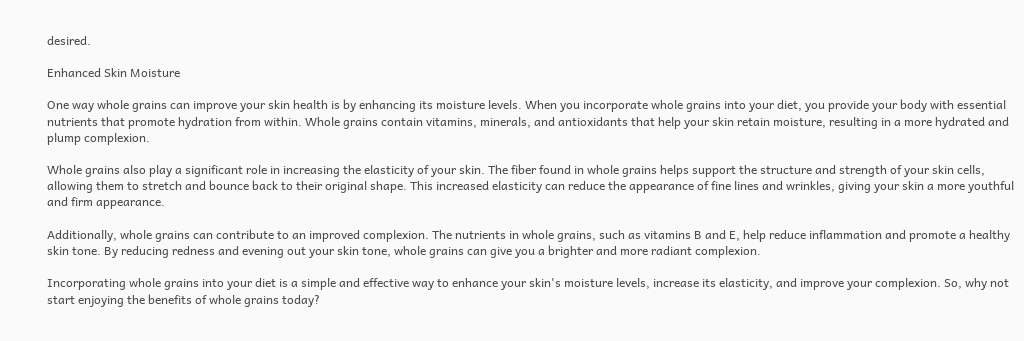desired.

Enhanced Skin Moisture

One way whole grains can improve your skin health is by enhancing its moisture levels. When you incorporate whole grains into your diet, you provide your body with essential nutrients that promote hydration from within. Whole grains contain vitamins, minerals, and antioxidants that help your skin retain moisture, resulting in a more hydrated and plump complexion.

Whole grains also play a significant role in increasing the elasticity of your skin. The fiber found in whole grains helps support the structure and strength of your skin cells, allowing them to stretch and bounce back to their original shape. This increased elasticity can reduce the appearance of fine lines and wrinkles, giving your skin a more youthful and firm appearance.

Additionally, whole grains can contribute to an improved complexion. The nutrients in whole grains, such as vitamins B and E, help reduce inflammation and promote a healthy skin tone. By reducing redness and evening out your skin tone, whole grains can give you a brighter and more radiant complexion.

Incorporating whole grains into your diet is a simple and effective way to enhance your skin's moisture levels, increase its elasticity, and improve your complexion. So, why not start enjoying the benefits of whole grains today?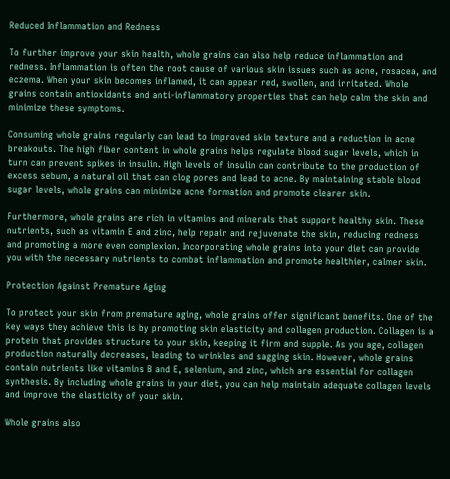Reduced Inflammation and Redness

To further improve your skin health, whole grains can also help reduce inflammation and redness. Inflammation is often the root cause of various skin issues such as acne, rosacea, and eczema. When your skin becomes inflamed, it can appear red, swollen, and irritated. Whole grains contain antioxidants and anti-inflammatory properties that can help calm the skin and minimize these symptoms.

Consuming whole grains regularly can lead to improved skin texture and a reduction in acne breakouts. The high fiber content in whole grains helps regulate blood sugar levels, which in turn can prevent spikes in insulin. High levels of insulin can contribute to the production of excess sebum, a natural oil that can clog pores and lead to acne. By maintaining stable blood sugar levels, whole grains can minimize acne formation and promote clearer skin.

Furthermore, whole grains are rich in vitamins and minerals that support healthy skin. These nutrients, such as vitamin E and zinc, help repair and rejuvenate the skin, reducing redness and promoting a more even complexion. Incorporating whole grains into your diet can provide you with the necessary nutrients to combat inflammation and promote healthier, calmer skin.

Protection Against Premature Aging

To protect your skin from premature aging, whole grains offer significant benefits. One of the key ways they achieve this is by promoting skin elasticity and collagen production. Collagen is a protein that provides structure to your skin, keeping it firm and supple. As you age, collagen production naturally decreases, leading to wrinkles and sagging skin. However, whole grains contain nutrients like vitamins B and E, selenium, and zinc, which are essential for collagen synthesis. By including whole grains in your diet, you can help maintain adequate collagen levels and improve the elasticity of your skin.

Whole grains also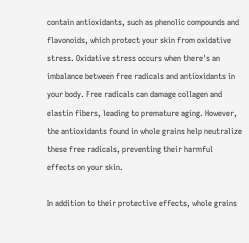contain antioxidants, such as phenolic compounds and flavonoids, which protect your skin from oxidative stress. Oxidative stress occurs when there's an imbalance between free radicals and antioxidants in your body. Free radicals can damage collagen and elastin fibers, leading to premature aging. However, the antioxidants found in whole grains help neutralize these free radicals, preventing their harmful effects on your skin.

In addition to their protective effects, whole grains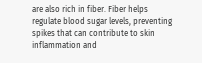are also rich in fiber. Fiber helps regulate blood sugar levels, preventing spikes that can contribute to skin inflammation and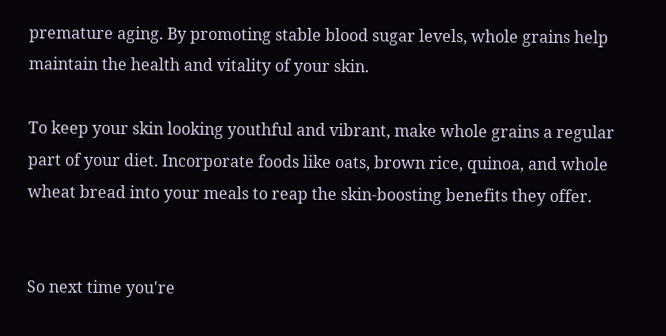premature aging. By promoting stable blood sugar levels, whole grains help maintain the health and vitality of your skin.

To keep your skin looking youthful and vibrant, make whole grains a regular part of your diet. Incorporate foods like oats, brown rice, quinoa, and whole wheat bread into your meals to reap the skin-boosting benefits they offer.


So next time you're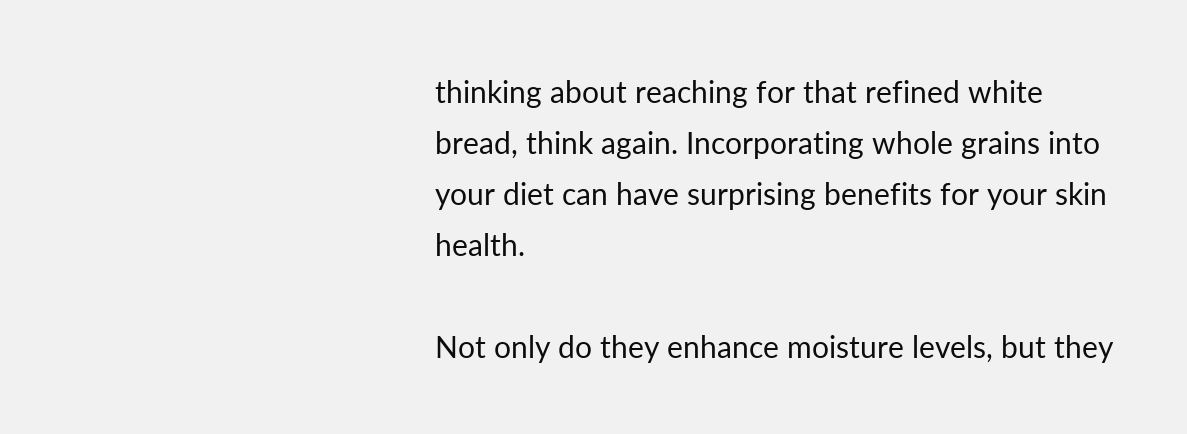thinking about reaching for that refined white bread, think again. Incorporating whole grains into your diet can have surprising benefits for your skin health.

Not only do they enhance moisture levels, but they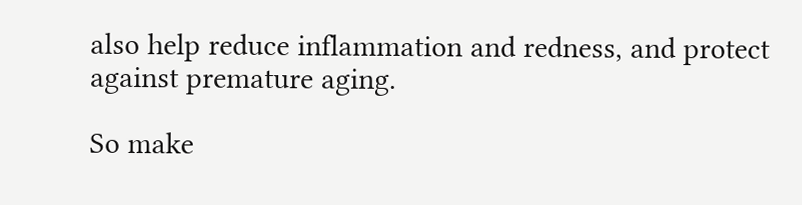also help reduce inflammation and redness, and protect against premature aging.

So make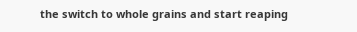the switch to whole grains and start reaping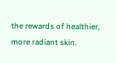the rewards of healthier, more radiant skin.